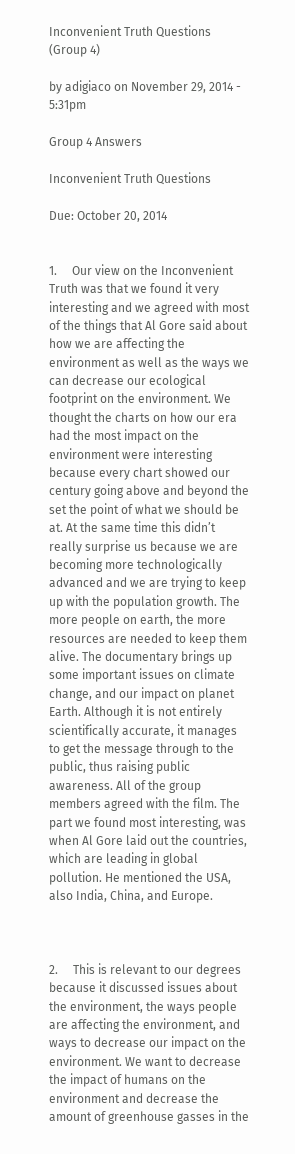Inconvenient Truth Questions (Group 4)

by adigiaco on November 29, 2014 - 5:31pm

Group 4 Answers

Inconvenient Truth Questions

Due: October 20, 2014


1.     Our view on the Inconvenient Truth was that we found it very interesting and we agreed with most of the things that Al Gore said about how we are affecting the environment as well as the ways we can decrease our ecological footprint on the environment. We thought the charts on how our era had the most impact on the environment were interesting because every chart showed our century going above and beyond the set the point of what we should be at. At the same time this didn’t really surprise us because we are becoming more technologically advanced and we are trying to keep up with the population growth. The more people on earth, the more resources are needed to keep them alive. The documentary brings up some important issues on climate change, and our impact on planet Earth. Although it is not entirely scientifically accurate, it manages to get the message through to the public, thus raising public awareness. All of the group members agreed with the film. The part we found most interesting, was when Al Gore laid out the countries, which are leading in global pollution. He mentioned the USA, also India, China, and Europe.



2.     This is relevant to our degrees because it discussed issues about the environment, the ways people are affecting the environment, and ways to decrease our impact on the environment. We want to decrease the impact of humans on the environment and decrease the amount of greenhouse gasses in the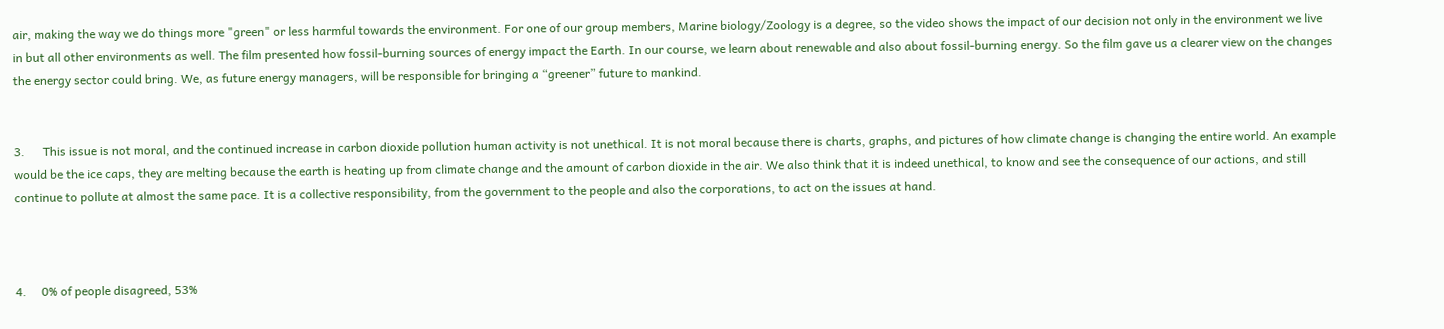air, making the way we do things more "green" or less harmful towards the environment. For one of our group members, Marine biology/Zoology is a degree, so the video shows the impact of our decision not only in the environment we live in but all other environments as well. The film presented how fossil-burning sources of energy impact the Earth. In our course, we learn about renewable and also about fossil-burning energy. So the film gave us a clearer view on the changes the energy sector could bring. We, as future energy managers, will be responsible for bringing a “greener” future to mankind.


3.      This issue is not moral, and the continued increase in carbon dioxide pollution human activity is not unethical. It is not moral because there is charts, graphs, and pictures of how climate change is changing the entire world. An example would be the ice caps, they are melting because the earth is heating up from climate change and the amount of carbon dioxide in the air. We also think that it is indeed unethical, to know and see the consequence of our actions, and still continue to pollute at almost the same pace. It is a collective responsibility, from the government to the people and also the corporations, to act on the issues at hand.



4.     0% of people disagreed, 53%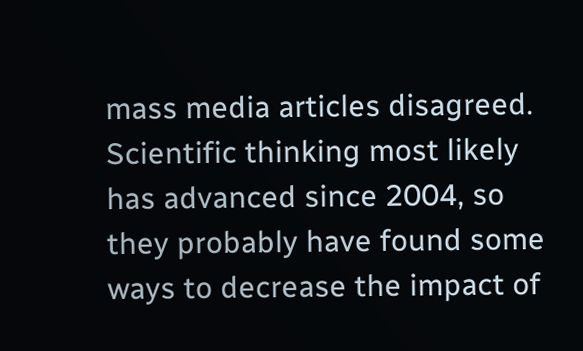mass media articles disagreed. Scientific thinking most likely has advanced since 2004, so they probably have found some ways to decrease the impact of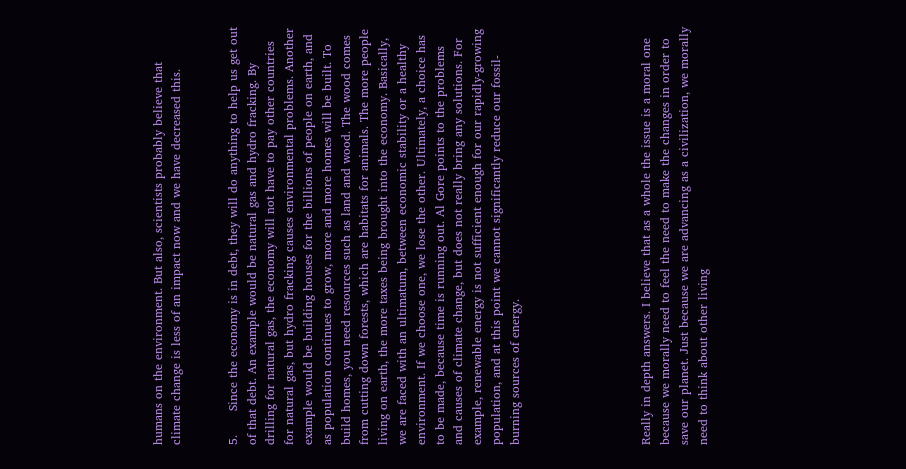humans on the environment. But also, scientists probably believe that climate change is less of an impact now and we have decreased this.


5.      Since the economy is in debt, they will do anything to help us get out of that debt. An example would be natural gas and hydro fracking. By drilling for natural gas, the economy will not have to pay other countries for natural gas, but hydro fracking causes environmental problems. Another example would be building houses for the billions of people on earth, and as population continues to grow, more and more homes will be built. To build homes, you need resources such as land and wood. The wood comes from cutting down forests, which are habitats for animals. The more people living on earth, the more taxes being brought into the economy. Basically, we are faced with an ultimatum, between economic stability or a healthy environment. If we choose one, we lose the other. Ultimately, a choice has to be made, because time is running out. Al Gore points to the problems and causes of climate change, but does not really bring any solutions. For example, renewable energy is not sufficient enough for our rapidly-growing population, and at this point we cannot significantly reduce our fossil-burning sources of energy.






Really in depth answers. I believe that as a whole the issue is a moral one because we morally need to feel the need to make the changes in order to save our planet. Just because we are advancing as a civilization, we morally need to think about other living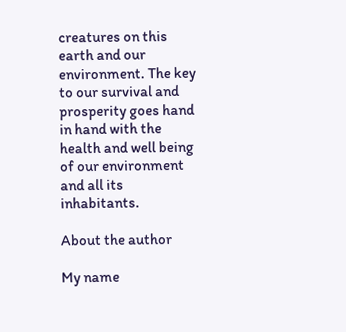creatures on this earth and our environment. The key to our survival and prosperity goes hand in hand with the health and well being of our environment and all its inhabitants.

About the author

My name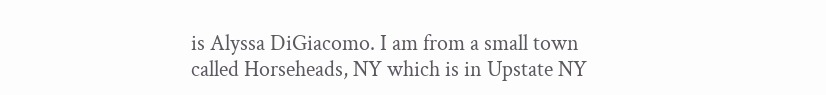is Alyssa DiGiacomo. I am from a small town called Horseheads, NY which is in Upstate NY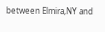between Elmira,NY and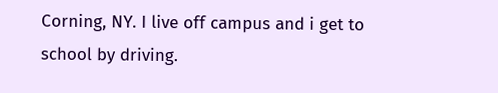Corning, NY. I live off campus and i get to school by driving.